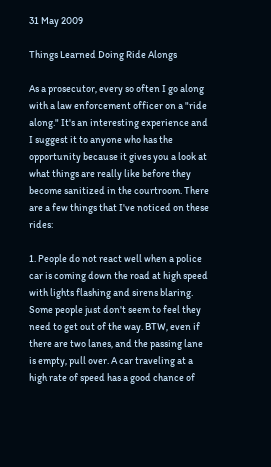31 May 2009

Things Learned Doing Ride Alongs

As a prosecutor, every so often I go along with a law enforcement officer on a "ride along." It's an interesting experience and I suggest it to anyone who has the opportunity because it gives you a look at what things are really like before they become sanitized in the courtroom. There are a few things that I've noticed on these rides:

1. People do not react well when a police car is coming down the road at high speed with lights flashing and sirens blaring. Some people just don't seem to feel they need to get out of the way. BTW, even if there are two lanes, and the passing lane is empty, pull over. A car traveling at a high rate of speed has a good chance of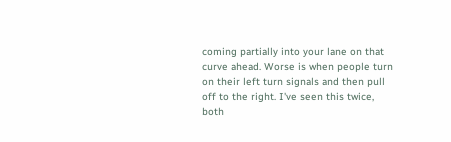coming partially into your lane on that curve ahead. Worse is when people turn on their left turn signals and then pull off to the right. I've seen this twice, both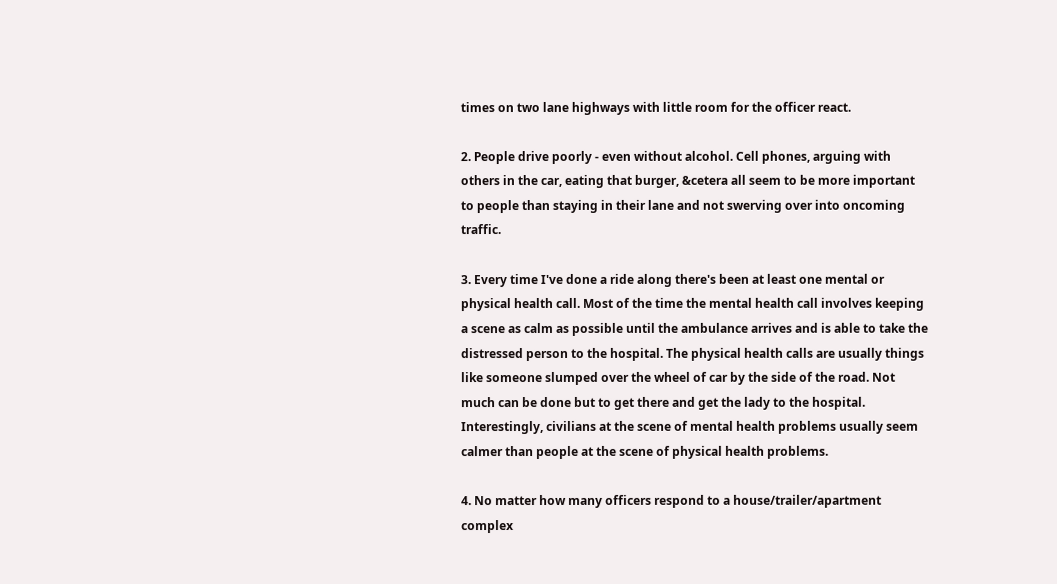times on two lane highways with little room for the officer react.

2. People drive poorly - even without alcohol. Cell phones, arguing with others in the car, eating that burger, &cetera all seem to be more important to people than staying in their lane and not swerving over into oncoming traffic.

3. Every time I've done a ride along there's been at least one mental or physical health call. Most of the time the mental health call involves keeping a scene as calm as possible until the ambulance arrives and is able to take the distressed person to the hospital. The physical health calls are usually things like someone slumped over the wheel of car by the side of the road. Not much can be done but to get there and get the lady to the hospital. Interestingly, civilians at the scene of mental health problems usually seem calmer than people at the scene of physical health problems.

4. No matter how many officers respond to a house/trailer/apartment complex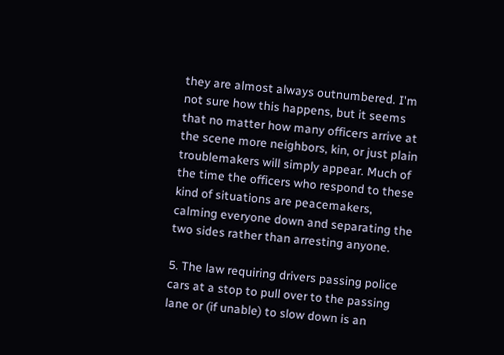they are almost always outnumbered. I'm not sure how this happens, but it seems that no matter how many officers arrive at the scene more neighbors, kin, or just plain troublemakers will simply appear. Much of the time the officers who respond to these kind of situations are peacemakers, calming everyone down and separating the two sides rather than arresting anyone.

5. The law requiring drivers passing police cars at a stop to pull over to the passing lane or (if unable) to slow down is an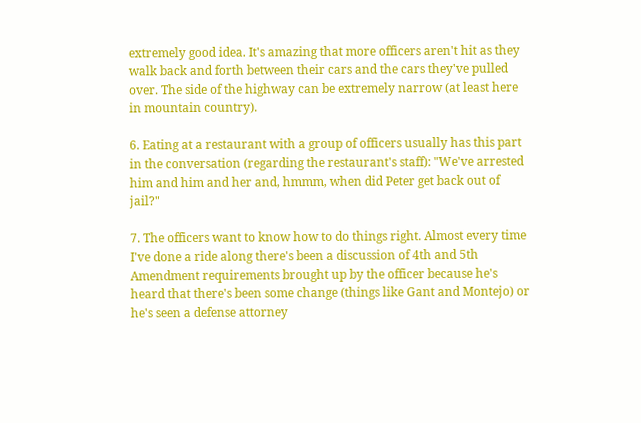extremely good idea. It's amazing that more officers aren't hit as they walk back and forth between their cars and the cars they've pulled over. The side of the highway can be extremely narrow (at least here in mountain country).

6. Eating at a restaurant with a group of officers usually has this part in the conversation (regarding the restaurant's staff): "We've arrested him and him and her and, hmmm, when did Peter get back out of jail?"

7. The officers want to know how to do things right. Almost every time I've done a ride along there's been a discussion of 4th and 5th Amendment requirements brought up by the officer because he's heard that there's been some change (things like Gant and Montejo) or he's seen a defense attorney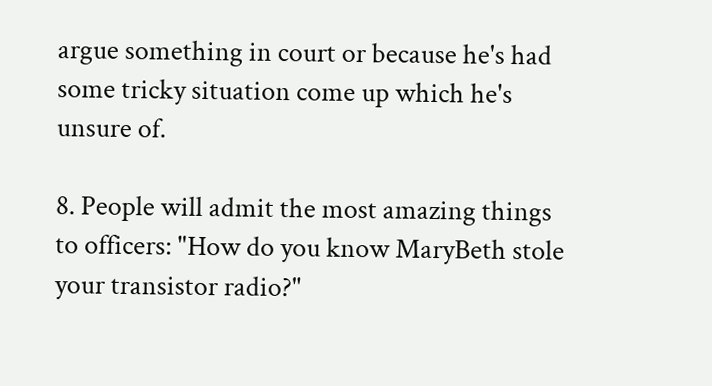argue something in court or because he's had some tricky situation come up which he's unsure of.

8. People will admit the most amazing things to officers: "How do you know MaryBeth stole your transistor radio?"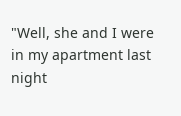"Well, she and I were in my apartment last night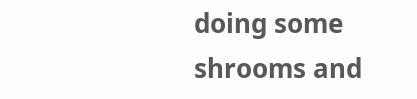doing some shrooms and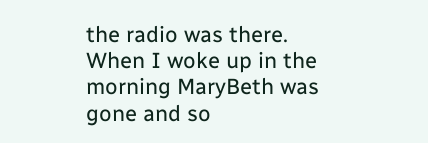the radio was there. When I woke up in the morning MaryBeth was gone and so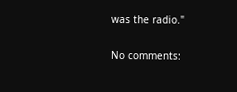was the radio."

No comments: